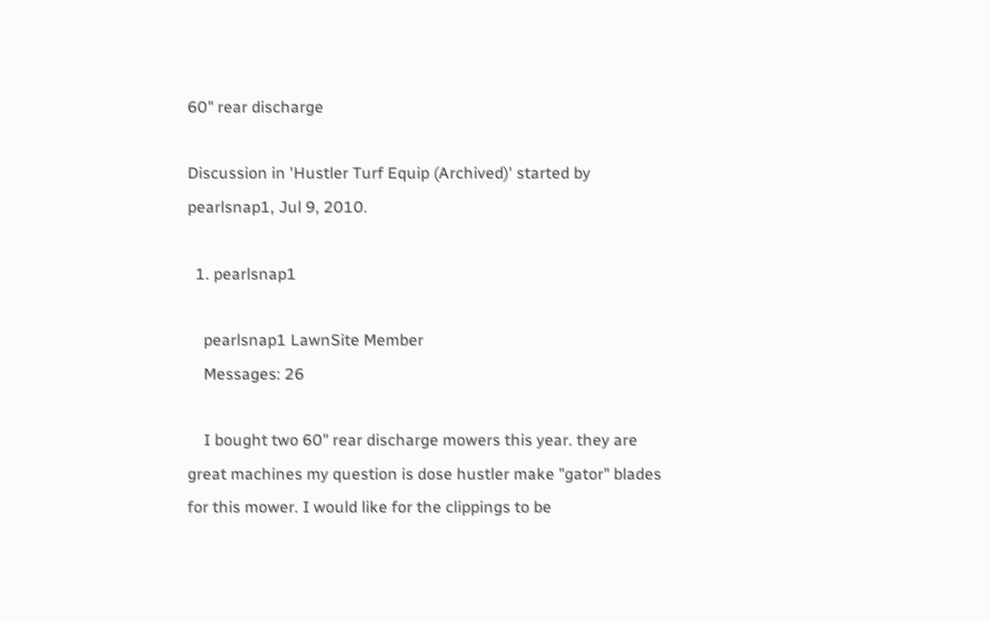60" rear discharge

Discussion in 'Hustler Turf Equip (Archived)' started by pearlsnap1, Jul 9, 2010.

  1. pearlsnap1

    pearlsnap1 LawnSite Member
    Messages: 26

    I bought two 60" rear discharge mowers this year. they are great machines my question is dose hustler make "gator" blades for this mower. I would like for the clippings to be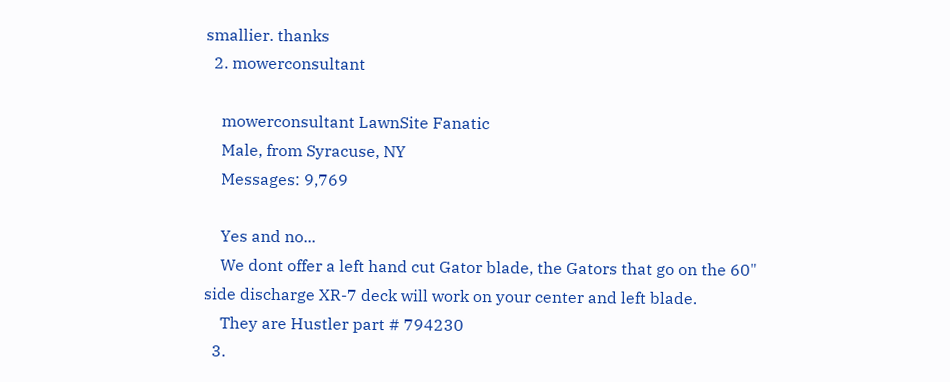smallier. thanks
  2. mowerconsultant

    mowerconsultant LawnSite Fanatic
    Male, from Syracuse, NY
    Messages: 9,769

    Yes and no...
    We dont offer a left hand cut Gator blade, the Gators that go on the 60" side discharge XR-7 deck will work on your center and left blade.
    They are Hustler part # 794230
  3.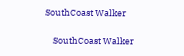SouthCoast Walker

    SouthCoast Walker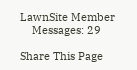LawnSite Member
    Messages: 29

Share This Page